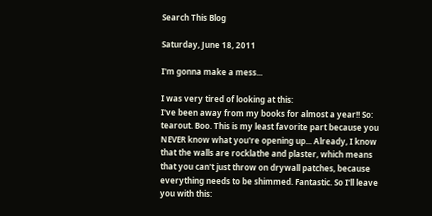Search This Blog

Saturday, June 18, 2011

I'm gonna make a mess...

I was very tired of looking at this:
I've been away from my books for almost a year!! So: tearout. Boo. This is my least favorite part because you NEVER know what you're opening up... Already, I know that the walls are rocklathe and plaster, which means that you can't just throw on drywall patches, because everything needs to be shimmed. Fantastic. So I'll leave you with this: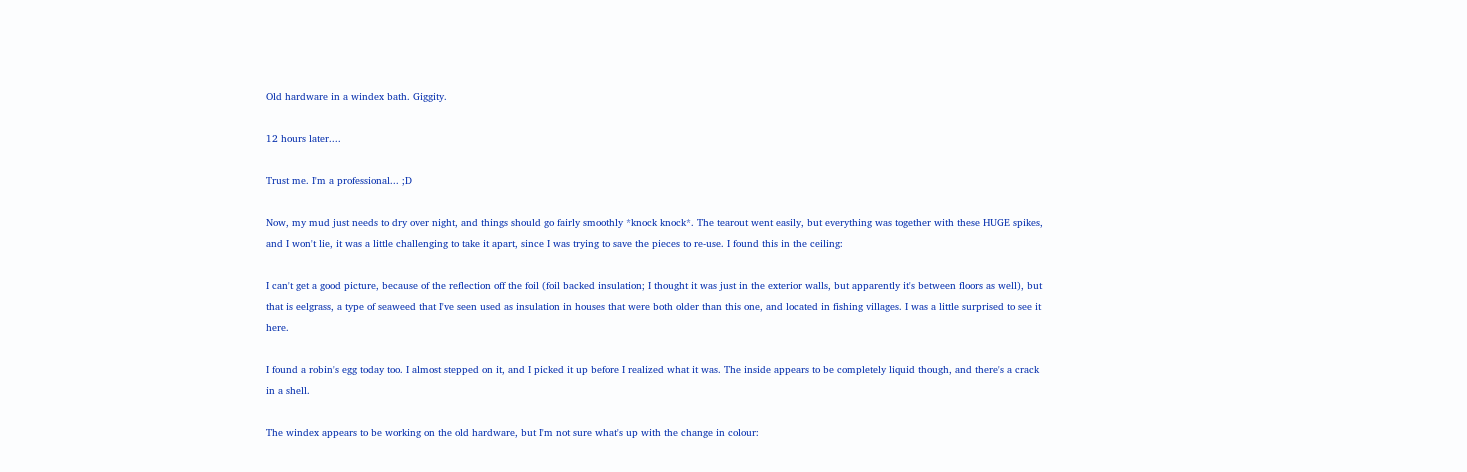Old hardware in a windex bath. Giggity.

12 hours later....

Trust me. I'm a professional... ;D

Now, my mud just needs to dry over night, and things should go fairly smoothly *knock knock*. The tearout went easily, but everything was together with these HUGE spikes, and I won't lie, it was a little challenging to take it apart, since I was trying to save the pieces to re-use. I found this in the ceiling:

I can't get a good picture, because of the reflection off the foil (foil backed insulation; I thought it was just in the exterior walls, but apparently it's between floors as well), but that is eelgrass, a type of seaweed that I've seen used as insulation in houses that were both older than this one, and located in fishing villages. I was a little surprised to see it here.

I found a robin's egg today too. I almost stepped on it, and I picked it up before I realized what it was. The inside appears to be completely liquid though, and there's a crack in a shell.

The windex appears to be working on the old hardware, but I'm not sure what's up with the change in colour: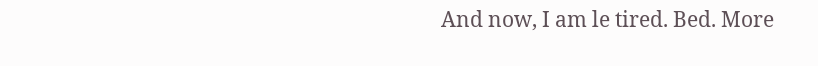And now, I am le tired. Bed. More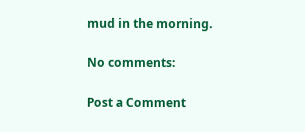mud in the morning.

No comments:

Post a Comment